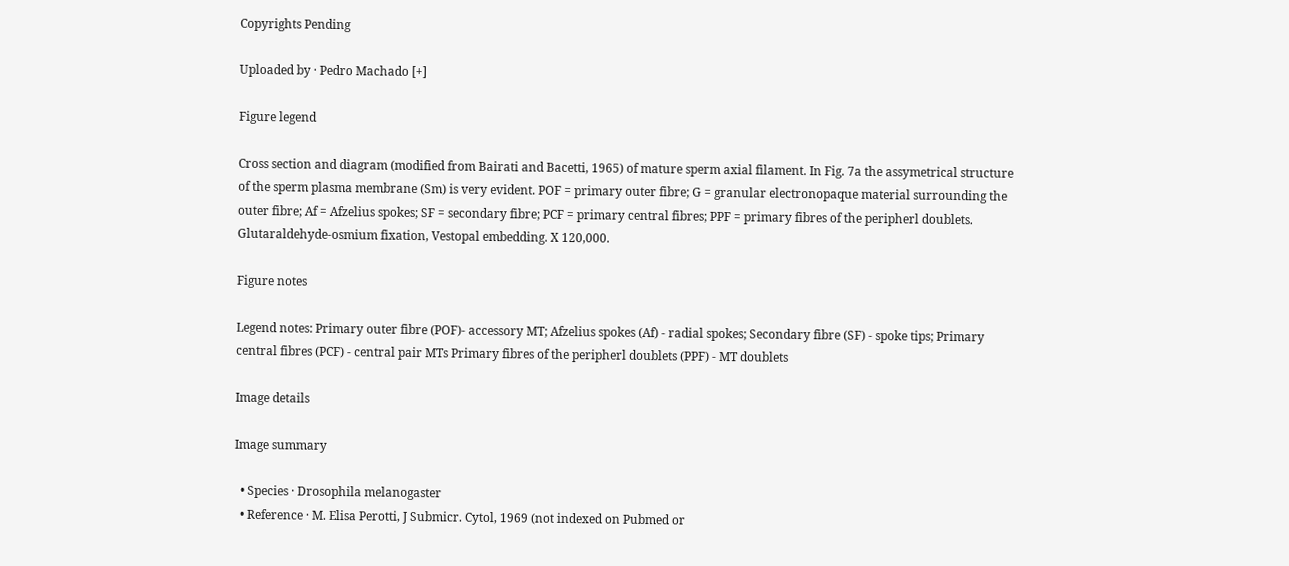Copyrights Pending

Uploaded by · Pedro Machado [+]

Figure legend

Cross section and diagram (modified from Bairati and Bacetti, 1965) of mature sperm axial filament. In Fig. 7a the assymetrical structure of the sperm plasma membrane (Sm) is very evident. POF = primary outer fibre; G = granular electronopaque material surrounding the outer fibre; Af = Afzelius spokes; SF = secondary fibre; PCF = primary central fibres; PPF = primary fibres of the peripherl doublets. Glutaraldehyde-osmium fixation, Vestopal embedding. X 120,000.

Figure notes

Legend notes: Primary outer fibre (POF)- accessory MT; Afzelius spokes (Af) - radial spokes; Secondary fibre (SF) - spoke tips; Primary central fibres (PCF) - central pair MTs Primary fibres of the peripherl doublets (PPF) - MT doublets

Image details

Image summary

  • Species · Drosophila melanogaster
  • Reference · M. Elisa Perotti, J Submicr. Cytol, 1969 (not indexed on Pubmed or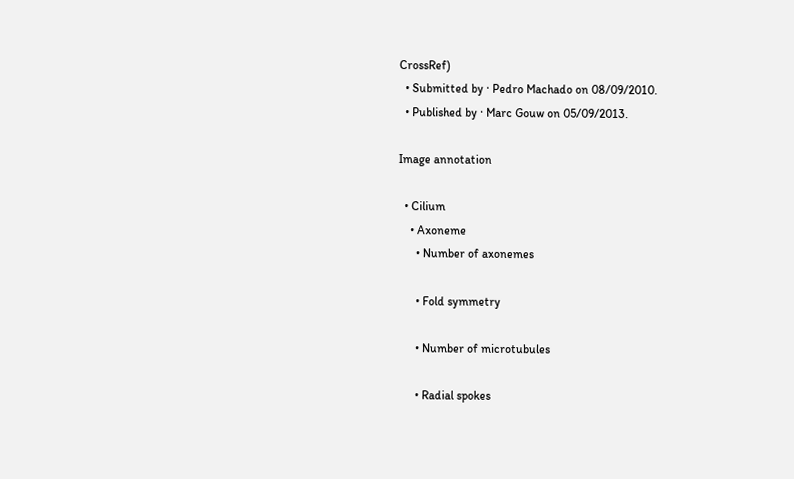CrossRef)
  • Submitted by · Pedro Machado on 08/09/2010.
  • Published by · Marc Gouw on 05/09/2013.

Image annotation

  • Cilium
    • Axoneme
      • Number of axonemes

      • Fold symmetry

      • Number of microtubules

      • Radial spokes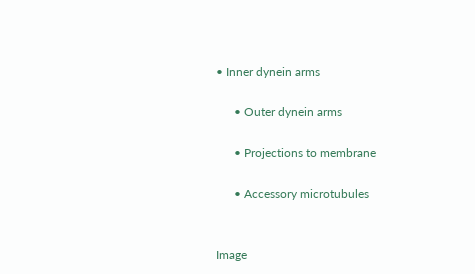• Inner dynein arms

      • Outer dynein arms

      • Projections to membrane

      • Accessory microtubules


Image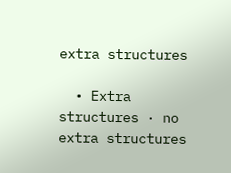extra structures

  • Extra structures · no extra structures